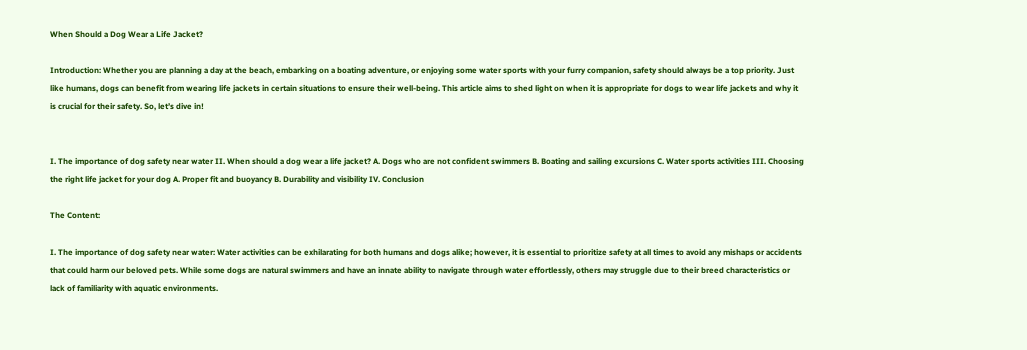When Should a Dog Wear a Life Jacket?

Introduction: Whether you are planning a day at the beach, embarking on a boating adventure, or enjoying some water sports with your furry companion, safety should always be a top priority. Just like humans, dogs can benefit from wearing life jackets in certain situations to ensure their well-being. This article aims to shed light on when it is appropriate for dogs to wear life jackets and why it is crucial for their safety. So, let’s dive in!


I. The importance of dog safety near water II. When should a dog wear a life jacket? A. Dogs who are not confident swimmers B. Boating and sailing excursions C. Water sports activities III. Choosing the right life jacket for your dog A. Proper fit and buoyancy B. Durability and visibility IV. Conclusion

The Content:

I. The importance of dog safety near water: Water activities can be exhilarating for both humans and dogs alike; however, it is essential to prioritize safety at all times to avoid any mishaps or accidents that could harm our beloved pets. While some dogs are natural swimmers and have an innate ability to navigate through water effortlessly, others may struggle due to their breed characteristics or lack of familiarity with aquatic environments.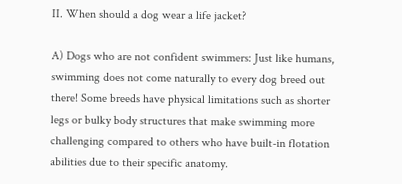II. When should a dog wear a life jacket?

A) Dogs who are not confident swimmers: Just like humans, swimming does not come naturally to every dog breed out there! Some breeds have physical limitations such as shorter legs or bulky body structures that make swimming more challenging compared to others who have built-in flotation abilities due to their specific anatomy.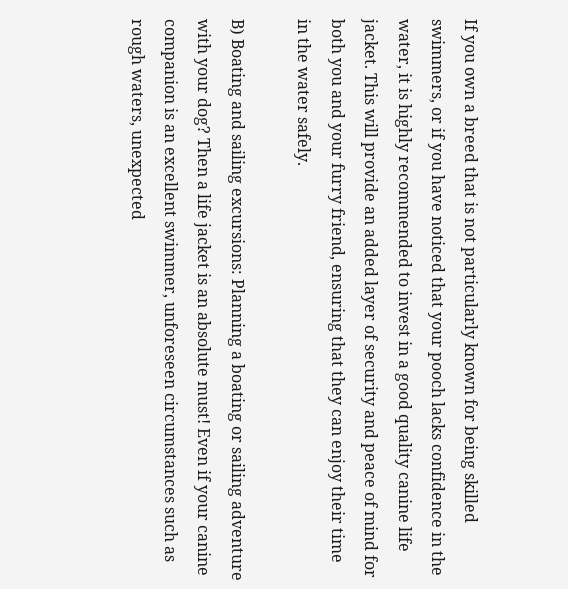If you own a breed that is not particularly known for being skilled swimmers, or if you have noticed that your pooch lacks confidence in the water, it is highly recommended to invest in a good quality canine life jacket. This will provide an added layer of security and peace of mind for both you and your furry friend, ensuring that they can enjoy their time in the water safely.

B) Boating and sailing excursions: Planning a boating or sailing adventure with your dog? Then a life jacket is an absolute must! Even if your canine companion is an excellent swimmer, unforeseen circumstances such as rough waters, unexpected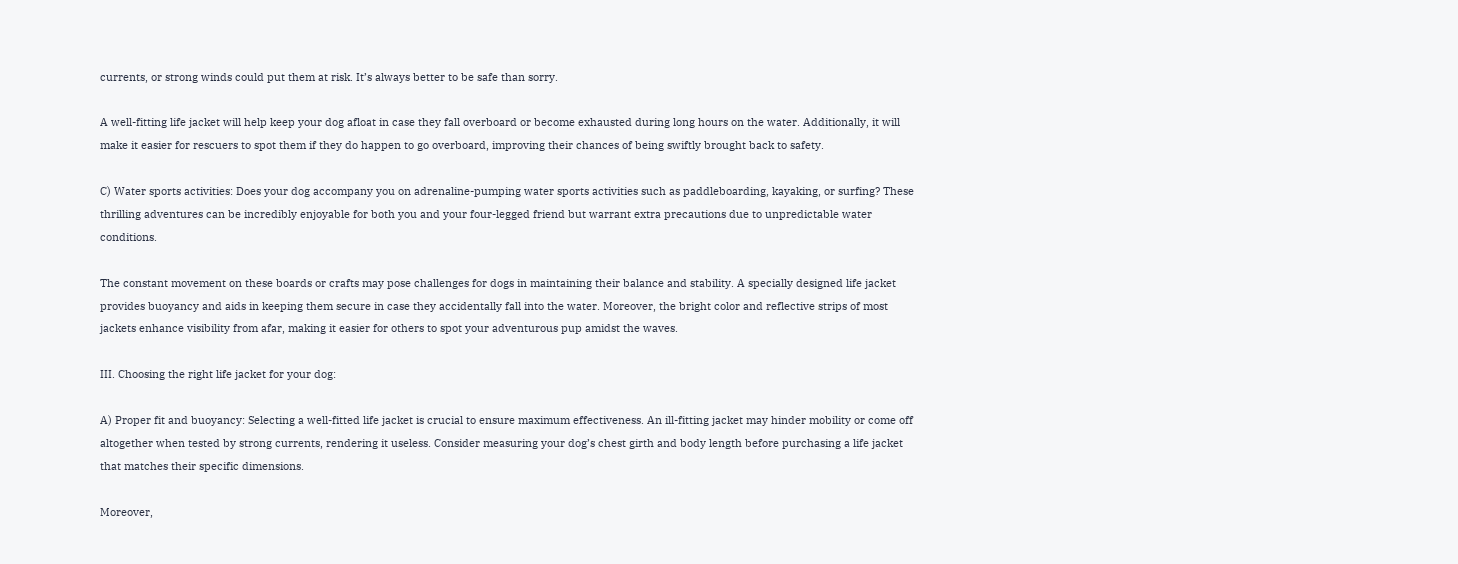currents, or strong winds could put them at risk. It’s always better to be safe than sorry.

A well-fitting life jacket will help keep your dog afloat in case they fall overboard or become exhausted during long hours on the water. Additionally, it will make it easier for rescuers to spot them if they do happen to go overboard, improving their chances of being swiftly brought back to safety.

C) Water sports activities: Does your dog accompany you on adrenaline-pumping water sports activities such as paddleboarding, kayaking, or surfing? These thrilling adventures can be incredibly enjoyable for both you and your four-legged friend but warrant extra precautions due to unpredictable water conditions.

The constant movement on these boards or crafts may pose challenges for dogs in maintaining their balance and stability. A specially designed life jacket provides buoyancy and aids in keeping them secure in case they accidentally fall into the water. Moreover, the bright color and reflective strips of most jackets enhance visibility from afar, making it easier for others to spot your adventurous pup amidst the waves.

III. Choosing the right life jacket for your dog:

A) Proper fit and buoyancy: Selecting a well-fitted life jacket is crucial to ensure maximum effectiveness. An ill-fitting jacket may hinder mobility or come off altogether when tested by strong currents, rendering it useless. Consider measuring your dog’s chest girth and body length before purchasing a life jacket that matches their specific dimensions.

Moreover,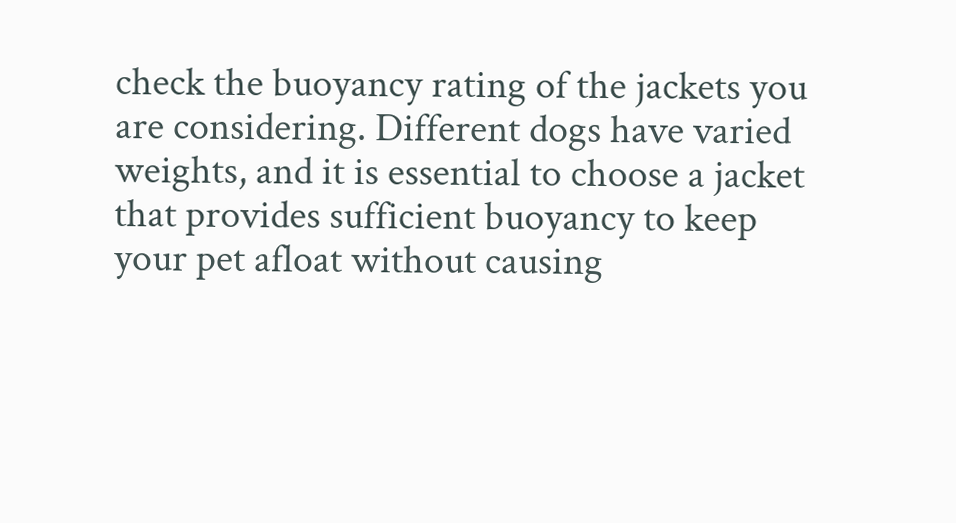check the buoyancy rating of the jackets you are considering. Different dogs have varied weights, and it is essential to choose a jacket that provides sufficient buoyancy to keep your pet afloat without causing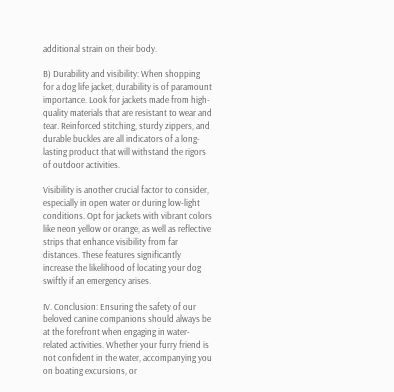additional strain on their body.

B) Durability and visibility: When shopping for a dog life jacket, durability is of paramount importance. Look for jackets made from high-quality materials that are resistant to wear and tear. Reinforced stitching, sturdy zippers, and durable buckles are all indicators of a long-lasting product that will withstand the rigors of outdoor activities.

Visibility is another crucial factor to consider, especially in open water or during low-light conditions. Opt for jackets with vibrant colors like neon yellow or orange, as well as reflective strips that enhance visibility from far distances. These features significantly increase the likelihood of locating your dog swiftly if an emergency arises.

IV. Conclusion: Ensuring the safety of our beloved canine companions should always be at the forefront when engaging in water-related activities. Whether your furry friend is not confident in the water, accompanying you on boating excursions, or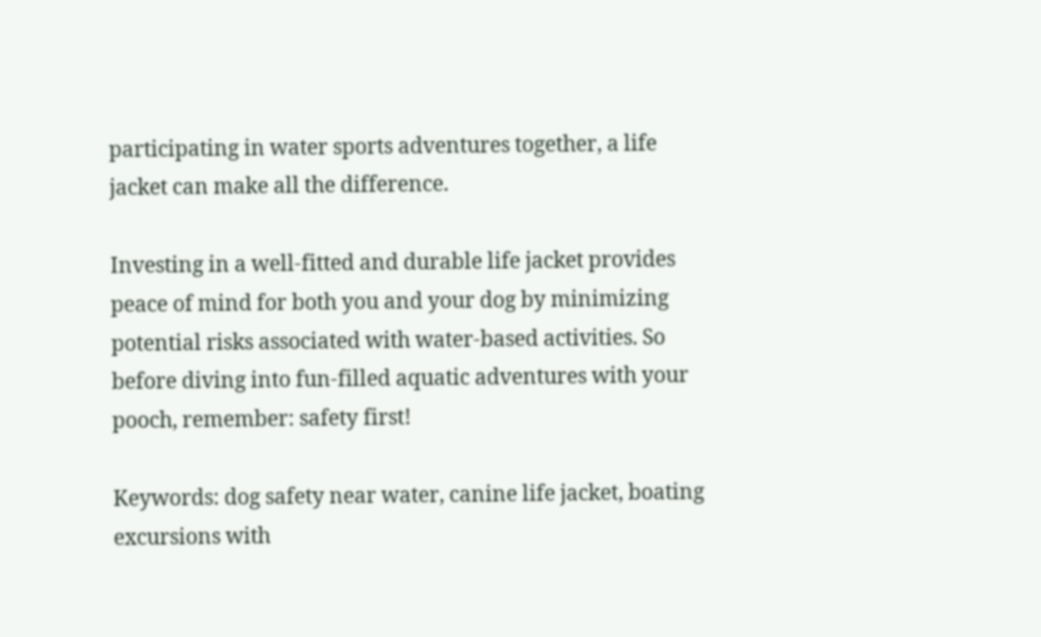participating in water sports adventures together, a life jacket can make all the difference.

Investing in a well-fitted and durable life jacket provides peace of mind for both you and your dog by minimizing potential risks associated with water-based activities. So before diving into fun-filled aquatic adventures with your pooch, remember: safety first!

Keywords: dog safety near water, canine life jacket, boating excursions with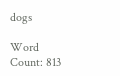dogs

Word Count: 813